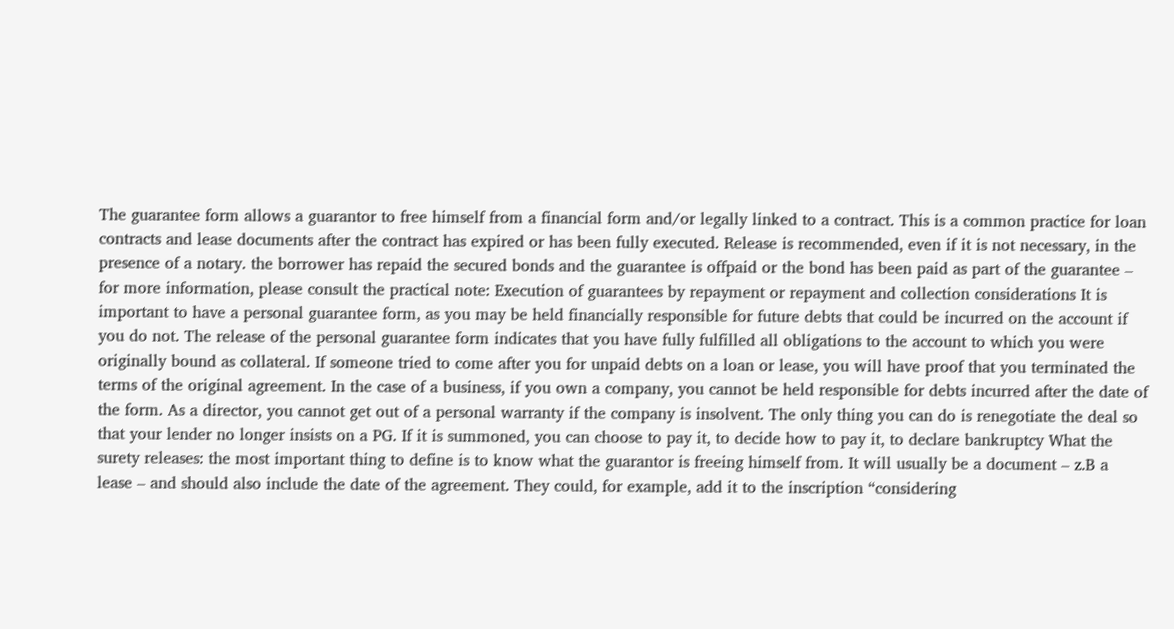The guarantee form allows a guarantor to free himself from a financial form and/or legally linked to a contract. This is a common practice for loan contracts and lease documents after the contract has expired or has been fully executed. Release is recommended, even if it is not necessary, in the presence of a notary. the borrower has repaid the secured bonds and the guarantee is offpaid or the bond has been paid as part of the guarantee – for more information, please consult the practical note: Execution of guarantees by repayment or repayment and collection considerations It is important to have a personal guarantee form, as you may be held financially responsible for future debts that could be incurred on the account if you do not. The release of the personal guarantee form indicates that you have fully fulfilled all obligations to the account to which you were originally bound as collateral. If someone tried to come after you for unpaid debts on a loan or lease, you will have proof that you terminated the terms of the original agreement. In the case of a business, if you own a company, you cannot be held responsible for debts incurred after the date of the form. As a director, you cannot get out of a personal warranty if the company is insolvent. The only thing you can do is renegotiate the deal so that your lender no longer insists on a PG. If it is summoned, you can choose to pay it, to decide how to pay it, to declare bankruptcy What the surety releases: the most important thing to define is to know what the guarantor is freeing himself from. It will usually be a document – z.B a lease – and should also include the date of the agreement. They could, for example, add it to the inscription “considering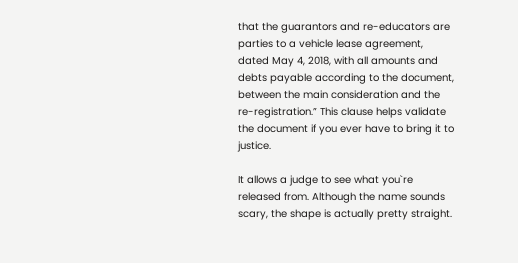that the guarantors and re-educators are parties to a vehicle lease agreement, dated May 4, 2018, with all amounts and debts payable according to the document, between the main consideration and the re-registration.” This clause helps validate the document if you ever have to bring it to justice.

It allows a judge to see what you`re released from. Although the name sounds scary, the shape is actually pretty straight.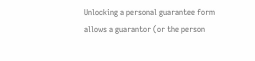Unlocking a personal guarantee form allows a guarantor (or the person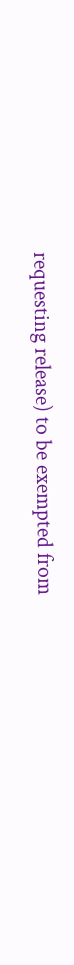requesting release) to be exempted from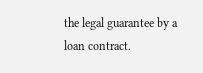the legal guarantee by a loan contract.